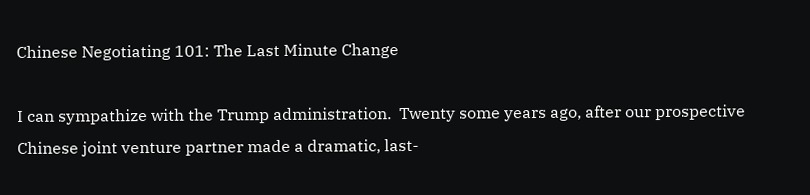Chinese Negotiating 101: The Last Minute Change

I can sympathize with the Trump administration.  Twenty some years ago, after our prospective Chinese joint venture partner made a dramatic, last-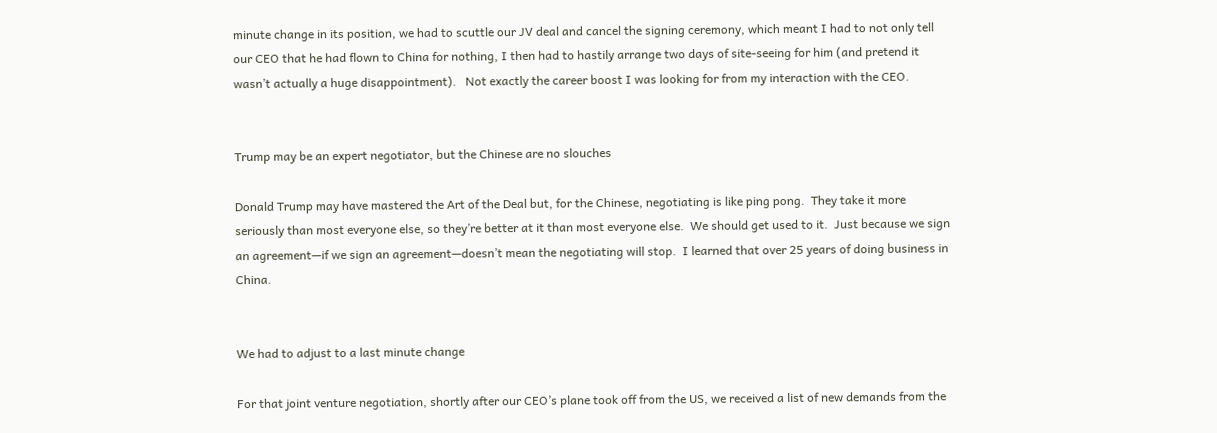minute change in its position, we had to scuttle our JV deal and cancel the signing ceremony, which meant I had to not only tell our CEO that he had flown to China for nothing, I then had to hastily arrange two days of site-seeing for him (and pretend it wasn’t actually a huge disappointment).   Not exactly the career boost I was looking for from my interaction with the CEO.


Trump may be an expert negotiator, but the Chinese are no slouches

Donald Trump may have mastered the Art of the Deal but, for the Chinese, negotiating is like ping pong.  They take it more seriously than most everyone else, so they’re better at it than most everyone else.  We should get used to it.  Just because we sign an agreement—if we sign an agreement—doesn’t mean the negotiating will stop.  I learned that over 25 years of doing business in China.


We had to adjust to a last minute change

For that joint venture negotiation, shortly after our CEO’s plane took off from the US, we received a list of new demands from the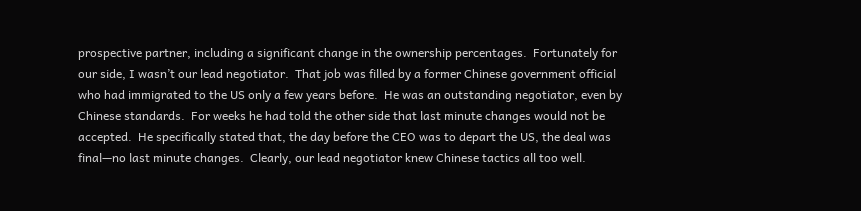prospective partner, including a significant change in the ownership percentages.  Fortunately for our side, I wasn’t our lead negotiator.  That job was filled by a former Chinese government official who had immigrated to the US only a few years before.  He was an outstanding negotiator, even by Chinese standards.  For weeks he had told the other side that last minute changes would not be accepted.  He specifically stated that, the day before the CEO was to depart the US, the deal was final—no last minute changes.  Clearly, our lead negotiator knew Chinese tactics all too well.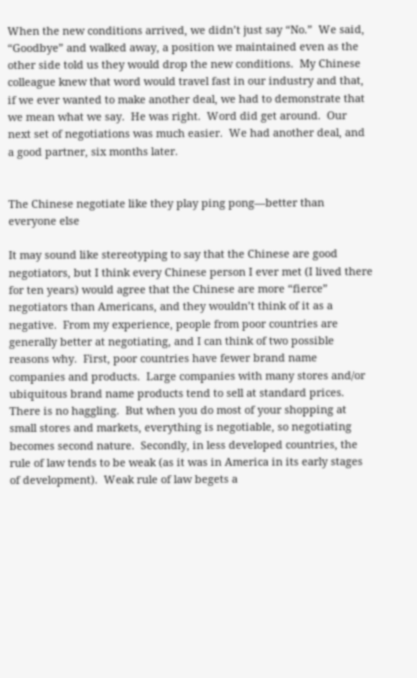When the new conditions arrived, we didn’t just say “No.”  We said, “Goodbye” and walked away, a position we maintained even as the other side told us they would drop the new conditions.  My Chinese colleague knew that word would travel fast in our industry and that, if we ever wanted to make another deal, we had to demonstrate that we mean what we say.  He was right.  Word did get around.  Our next set of negotiations was much easier.  We had another deal, and a good partner, six months later.


The Chinese negotiate like they play ping pong—better than everyone else

It may sound like stereotyping to say that the Chinese are good negotiators, but I think every Chinese person I ever met (I lived there for ten years) would agree that the Chinese are more “fierce” negotiators than Americans, and they wouldn’t think of it as a negative.  From my experience, people from poor countries are generally better at negotiating, and I can think of two possible reasons why.  First, poor countries have fewer brand name companies and products.  Large companies with many stores and/or ubiquitous brand name products tend to sell at standard prices.  There is no haggling.  But when you do most of your shopping at small stores and markets, everything is negotiable, so negotiating becomes second nature.  Secondly, in less developed countries, the rule of law tends to be weak (as it was in America in its early stages of development).  Weak rule of law begets a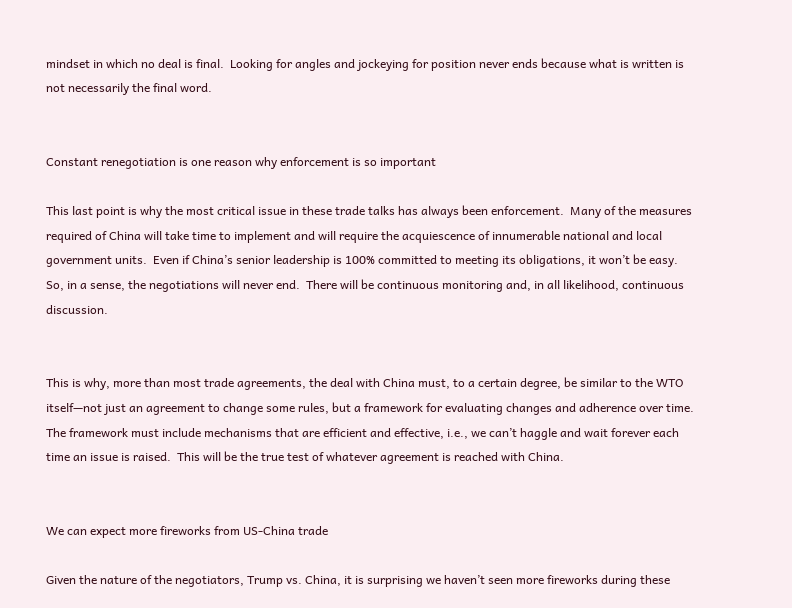mindset in which no deal is final.  Looking for angles and jockeying for position never ends because what is written is not necessarily the final word.


Constant renegotiation is one reason why enforcement is so important

This last point is why the most critical issue in these trade talks has always been enforcement.  Many of the measures required of China will take time to implement and will require the acquiescence of innumerable national and local government units.  Even if China’s senior leadership is 100% committed to meeting its obligations, it won’t be easy.  So, in a sense, the negotiations will never end.  There will be continuous monitoring and, in all likelihood, continuous discussion.


This is why, more than most trade agreements, the deal with China must, to a certain degree, be similar to the WTO itself—not just an agreement to change some rules, but a framework for evaluating changes and adherence over time.  The framework must include mechanisms that are efficient and effective, i.e., we can’t haggle and wait forever each time an issue is raised.  This will be the true test of whatever agreement is reached with China.


We can expect more fireworks from US-China trade

Given the nature of the negotiators, Trump vs. China, it is surprising we haven’t seen more fireworks during these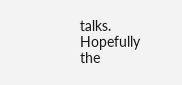talks.  Hopefully the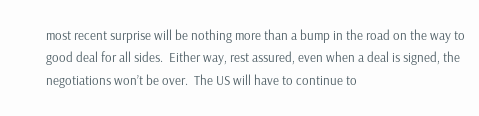most recent surprise will be nothing more than a bump in the road on the way to good deal for all sides.  Either way, rest assured, even when a deal is signed, the negotiations won’t be over.  The US will have to continue to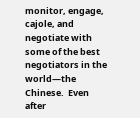monitor, engage, cajole, and negotiate with some of the best negotiators in the world—the Chinese.  Even after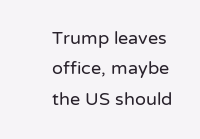Trump leaves office, maybe the US should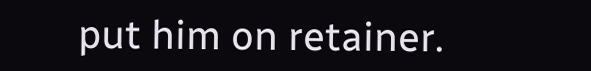put him on retainer.